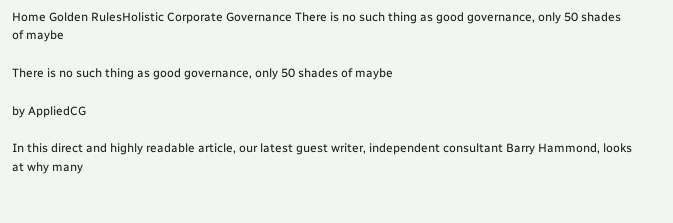Home Golden RulesHolistic Corporate Governance There is no such thing as good governance, only 50 shades of maybe

There is no such thing as good governance, only 50 shades of maybe

by AppliedCG

In this direct and highly readable article, our latest guest writer, independent consultant Barry Hammond, looks at why many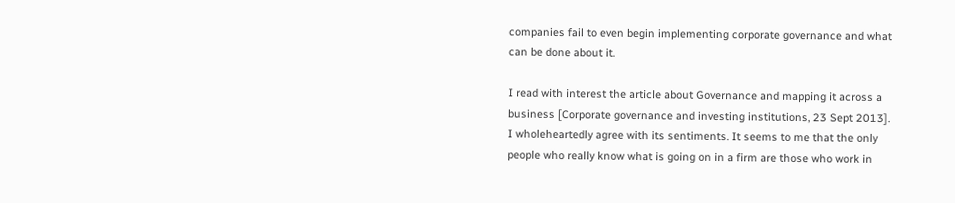companies fail to even begin implementing corporate governance and what can be done about it.

I read with interest the article about Governance and mapping it across a business [Corporate governance and investing institutions, 23 Sept 2013]. I wholeheartedly agree with its sentiments. It seems to me that the only people who really know what is going on in a firm are those who work in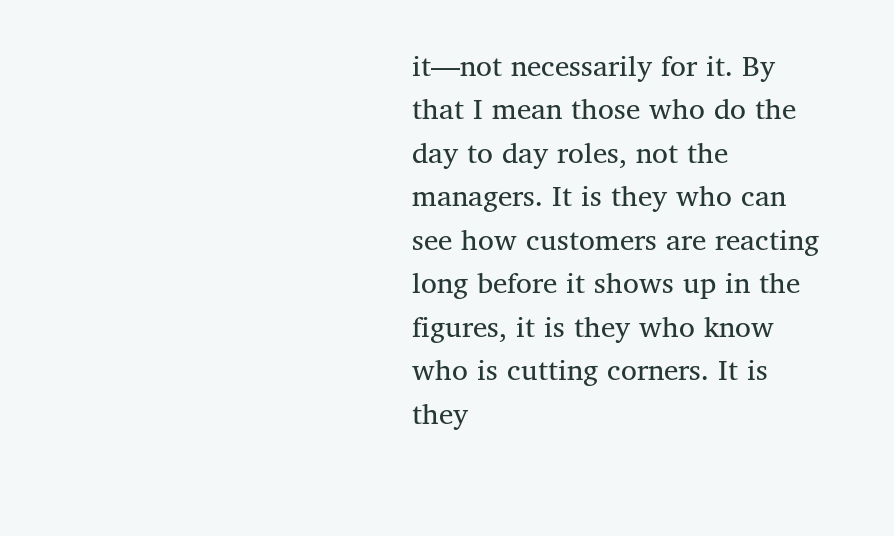it—not necessarily for it. By that I mean those who do the day to day roles, not the managers. It is they who can see how customers are reacting long before it shows up in the figures, it is they who know who is cutting corners. It is they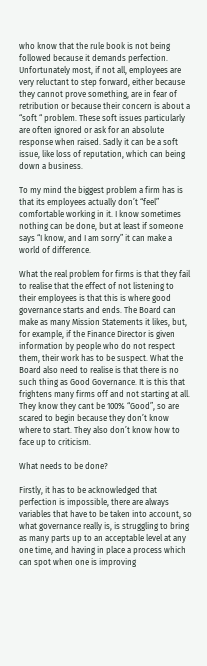who know that the rule book is not being followed because it demands perfection. Unfortunately most, if not all, employees are very reluctant to step forward, either because they cannot prove something, are in fear of retribution or because their concern is about a “soft “ problem. These soft issues particularly are often ignored or ask for an absolute response when raised. Sadly it can be a soft issue, like loss of reputation, which can being down a business.

To my mind the biggest problem a firm has is that its employees actually don’t “feel” comfortable working in it. I know sometimes nothing can be done, but at least if someone says “I know, and I am sorry” it can make a world of difference.

What the real problem for firms is that they fail to realise that the effect of not listening to their employees is that this is where good governance starts and ends. The Board can make as many Mission Statements it likes, but, for example, if the Finance Director is given information by people who do not respect them, their work has to be suspect. What the Board also need to realise is that there is no such thing as Good Governance. It is this that frightens many firms off and not starting at all. They know they cant be 100% “Good”, so are scared to begin because they don’t know where to start. They also don’t know how to face up to criticism.

What needs to be done?

Firstly, it has to be acknowledged that perfection is impossible, there are always variables that have to be taken into account, so what governance really is, is struggling to bring as many parts up to an acceptable level at any one time, and having in place a process which can spot when one is improving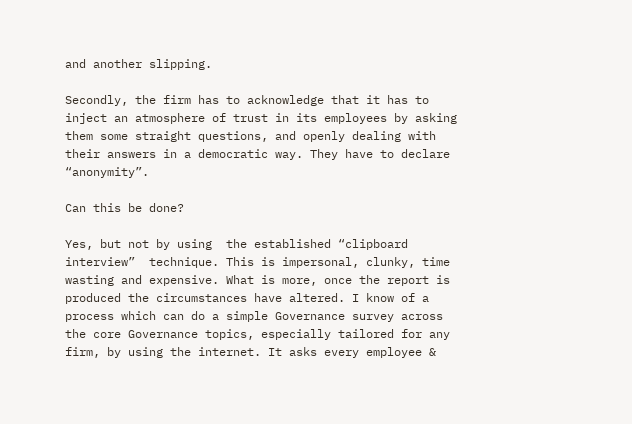and another slipping.

Secondly, the firm has to acknowledge that it has to inject an atmosphere of trust in its employees by asking them some straight questions, and openly dealing with their answers in a democratic way. They have to declare “anonymity”.

Can this be done?

Yes, but not by using  the established “clipboard interview”  technique. This is impersonal, clunky, time wasting and expensive. What is more, once the report is produced the circumstances have altered. I know of a process which can do a simple Governance survey across the core Governance topics, especially tailored for any firm, by using the internet. It asks every employee &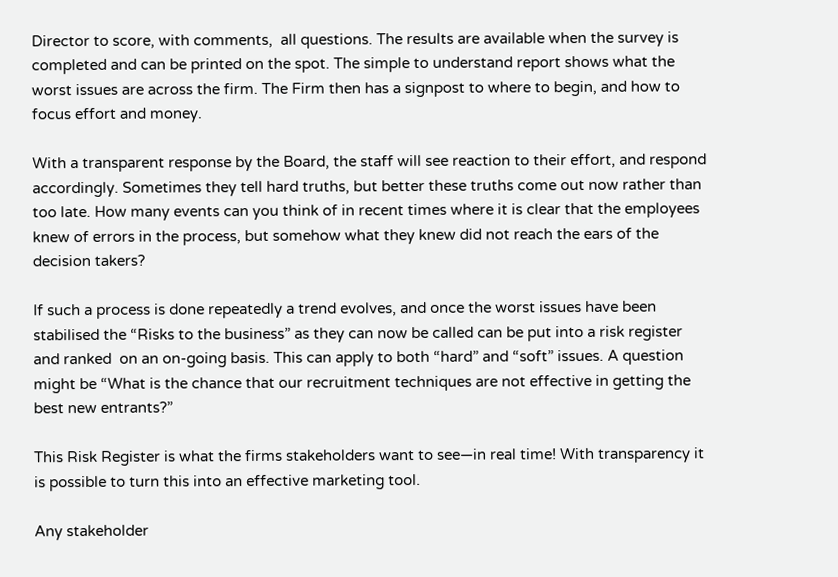Director to score, with comments,  all questions. The results are available when the survey is completed and can be printed on the spot. The simple to understand report shows what the worst issues are across the firm. The Firm then has a signpost to where to begin, and how to focus effort and money.

With a transparent response by the Board, the staff will see reaction to their effort, and respond accordingly. Sometimes they tell hard truths, but better these truths come out now rather than too late. How many events can you think of in recent times where it is clear that the employees knew of errors in the process, but somehow what they knew did not reach the ears of the decision takers?

If such a process is done repeatedly a trend evolves, and once the worst issues have been stabilised the “Risks to the business” as they can now be called can be put into a risk register and ranked  on an on-going basis. This can apply to both “hard” and “soft” issues. A question might be “What is the chance that our recruitment techniques are not effective in getting the best new entrants?”

This Risk Register is what the firms stakeholders want to see—in real time! With transparency it is possible to turn this into an effective marketing tool.

Any stakeholder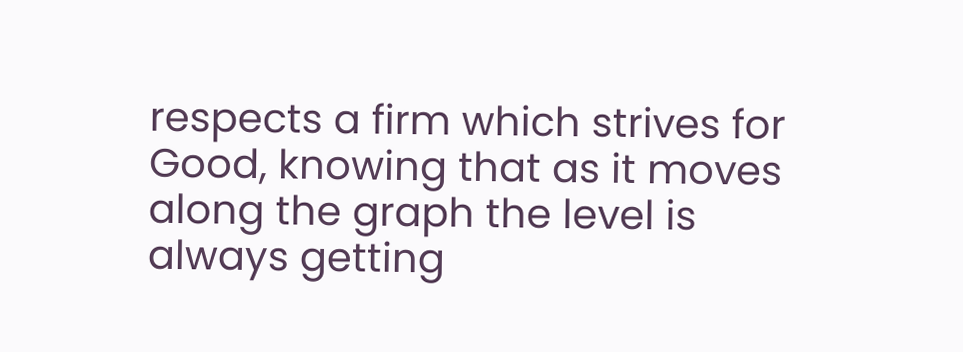respects a firm which strives for Good, knowing that as it moves along the graph the level is always getting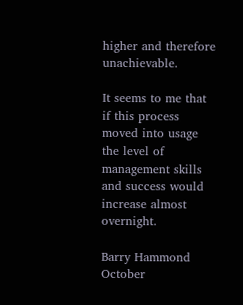higher and therefore unachievable.

It seems to me that if this process moved into usage the level of management skills and success would increase almost overnight.

Barry Hammond
October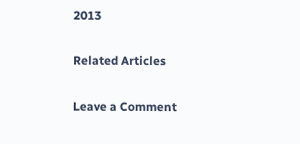2013

Related Articles

Leave a Comment